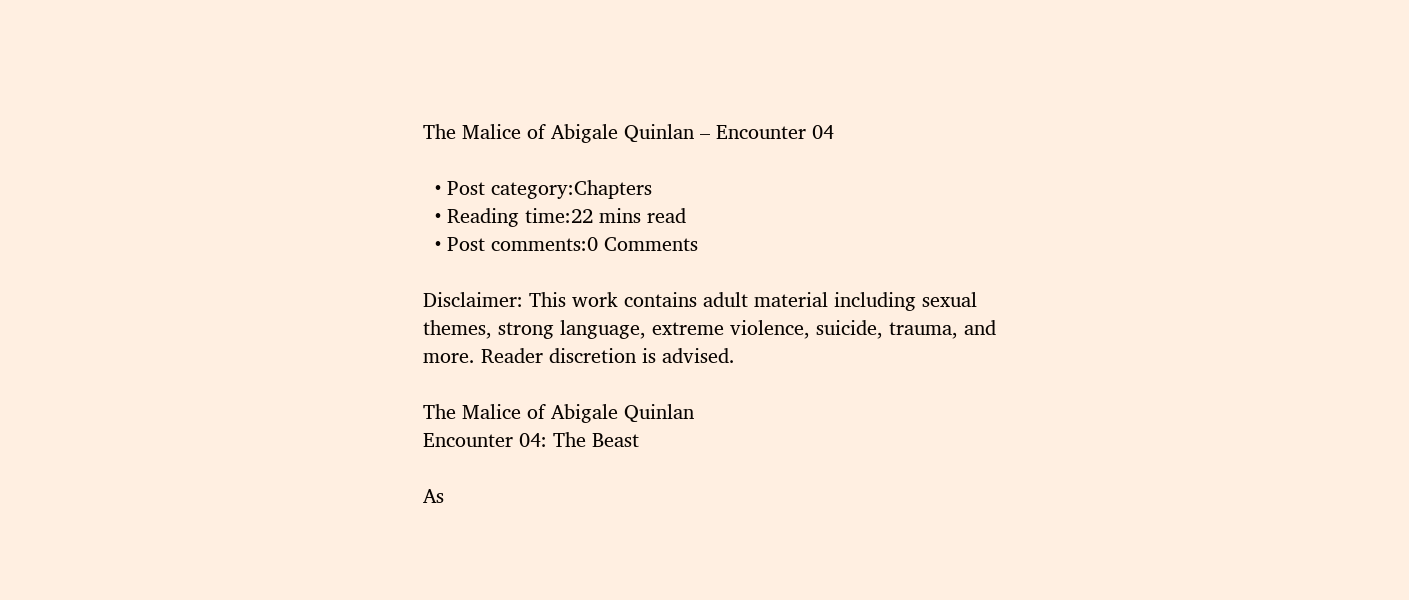The Malice of Abigale Quinlan – Encounter 04

  • Post category:Chapters
  • Reading time:22 mins read
  • Post comments:0 Comments

Disclaimer: This work contains adult material including sexual themes, strong language, extreme violence, suicide, trauma, and more. Reader discretion is advised.

The Malice of Abigale Quinlan
Encounter 04: The Beast

As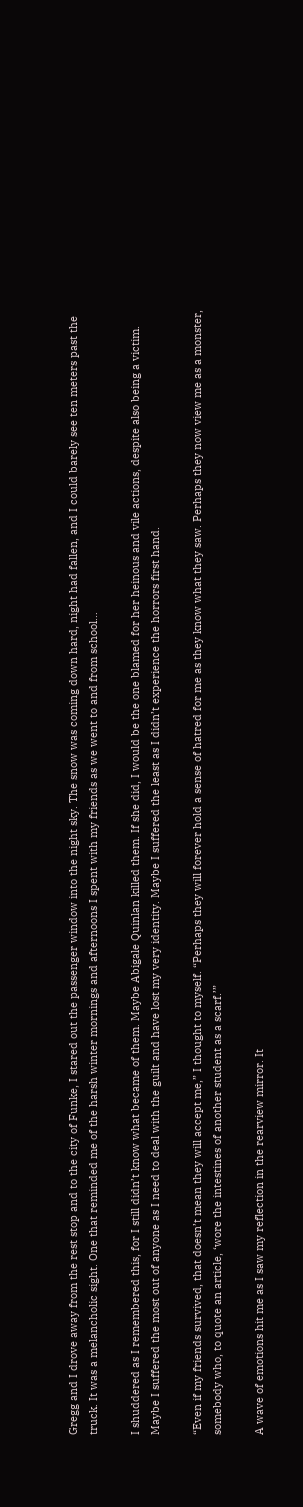Gregg and I drove away from the rest stop and to the city of Funke, I stared out the passenger window into the night sky. The snow was coming down hard, night had fallen, and I could barely see ten meters past the truck. It was a melancholic sight. One that reminded me of the harsh winter mornings and afternoons I spent with my friends as we went to and from school…

I shuddered as I remembered this, for I still didn’t know what became of them. Maybe Abigale Quinlan killed them. If she did, I would be the one blamed for her heinous and vile actions, despite also being a victim. Maybe I suffered the most out of anyone as I need to deal with the guilt and have lost my very identity. Maybe I suffered the least as I didn’t experience the horrors first hand.

“Even if my friends survived, that doesn’t mean they will accept me,” I thought to myself. “Perhaps they will forever hold a sense of hatred for me as they know what they saw. Perhaps they now view me as a monster, somebody who, to quote an article, ‘wore the intestines of another student as a scarf.’”

A wave of emotions hit me as I saw my reflection in the rearview mirror. It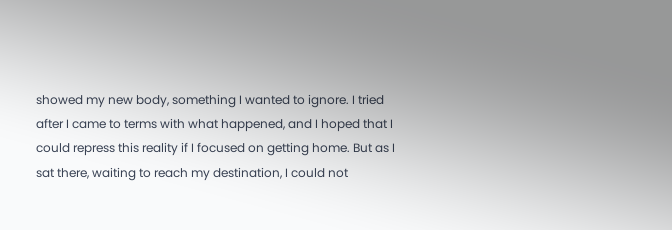showed my new body, something I wanted to ignore. I tried after I came to terms with what happened, and I hoped that I could repress this reality if I focused on getting home. But as I sat there, waiting to reach my destination, I could not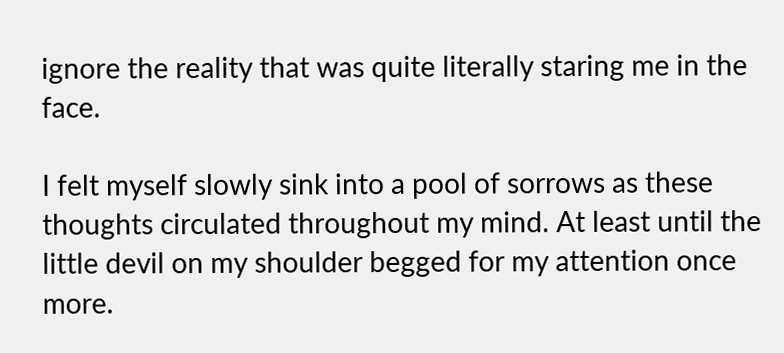ignore the reality that was quite literally staring me in the face.

I felt myself slowly sink into a pool of sorrows as these thoughts circulated throughout my mind. At least until the little devil on my shoulder begged for my attention once more.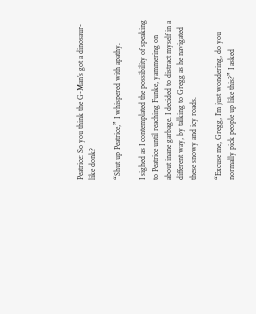Peatrice: So you think the G-Man’s got a dinosaur-like donk?

“Shut up Peatrice,” I whispered with apathy.

I sighed as I contemplated the possibility of speaking to Peatrice until reaching Funke, yammering on about inane garbage. I decided to distract myself in a different way, by talking to Gregg as he navigated these snowy and icy roads.

“Excuse me, Gregg, I’m just wondering, do you normally pick people up like this?” I asked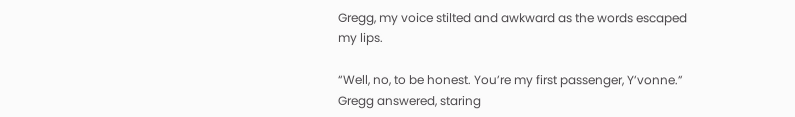Gregg, my voice stilted and awkward as the words escaped my lips.

“Well, no, to be honest. You’re my first passenger, Y’vonne.” Gregg answered, staring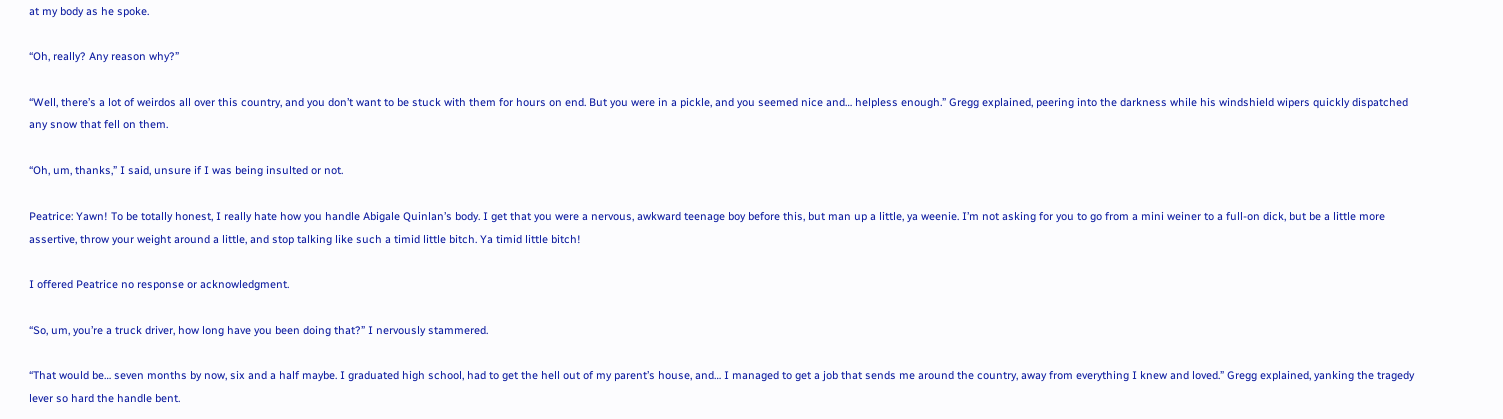at my body as he spoke.

“Oh, really? Any reason why?”

“Well, there’s a lot of weirdos all over this country, and you don’t want to be stuck with them for hours on end. But you were in a pickle, and you seemed nice and… helpless enough.” Gregg explained, peering into the darkness while his windshield wipers quickly dispatched any snow that fell on them.

“Oh, um, thanks,” I said, unsure if I was being insulted or not.

Peatrice: Yawn! To be totally honest, I really hate how you handle Abigale Quinlan’s body. I get that you were a nervous, awkward teenage boy before this, but man up a little, ya weenie. I’m not asking for you to go from a mini weiner to a full-on dick, but be a little more assertive, throw your weight around a little, and stop talking like such a timid little bitch. Ya timid little bitch!

I offered Peatrice no response or acknowledgment.

“So, um, you’re a truck driver, how long have you been doing that?” I nervously stammered.

“That would be… seven months by now, six and a half maybe. I graduated high school, had to get the hell out of my parent’s house, and… I managed to get a job that sends me around the country, away from everything I knew and loved.” Gregg explained, yanking the tragedy lever so hard the handle bent.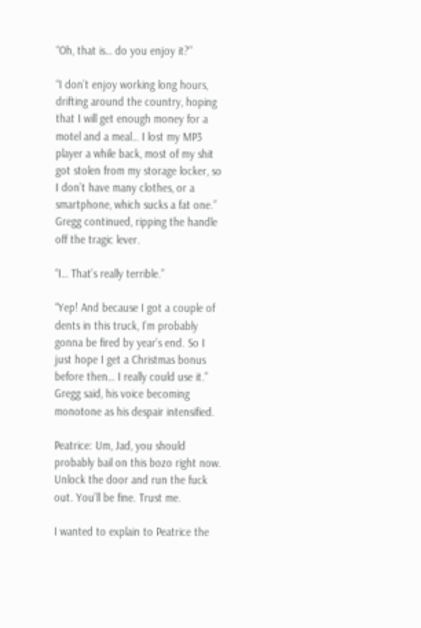“Oh, that is… do you enjoy it?”

“I don’t enjoy working long hours, drifting around the country, hoping that I will get enough money for a motel and a meal… I lost my MP3 player a while back, most of my shit got stolen from my storage locker, so I don’t have many clothes, or a smartphone, which sucks a fat one.” Gregg continued, ripping the handle off the tragic lever.

“I… That’s really terrible.”

“Yep! And because I got a couple of dents in this truck, I’m probably gonna be fired by year’s end. So I just hope I get a Christmas bonus before then… I really could use it.” Gregg said, his voice becoming monotone as his despair intensified.

Peatrice: Um, Jad, you should probably bail on this bozo right now. Unlock the door and run the fuck out. You’ll be fine. Trust me.

I wanted to explain to Peatrice the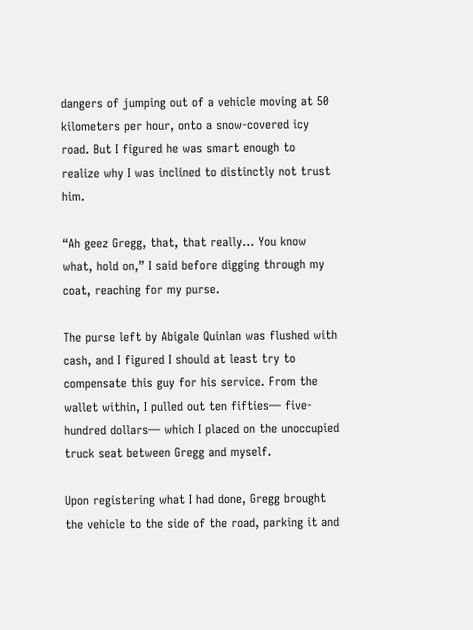dangers of jumping out of a vehicle moving at 50 kilometers per hour, onto a snow-covered icy road. But I figured he was smart enough to realize why I was inclined to distinctly not trust him.

“Ah geez Gregg, that, that really… You know what, hold on,” I said before digging through my coat, reaching for my purse.

The purse left by Abigale Quinlan was flushed with cash, and I figured I should at least try to compensate this guy for his service. From the wallet within, I pulled out ten fifties— five-hundred dollars— which I placed on the unoccupied truck seat between Gregg and myself.

Upon registering what I had done, Gregg brought the vehicle to the side of the road, parking it and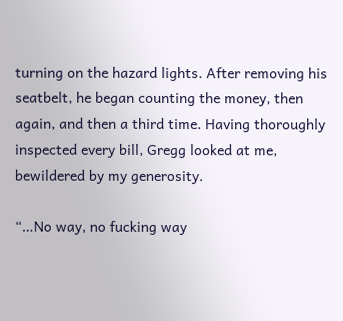turning on the hazard lights. After removing his seatbelt, he began counting the money, then again, and then a third time. Having thoroughly inspected every bill, Gregg looked at me, bewildered by my generosity.

“…No way, no fucking way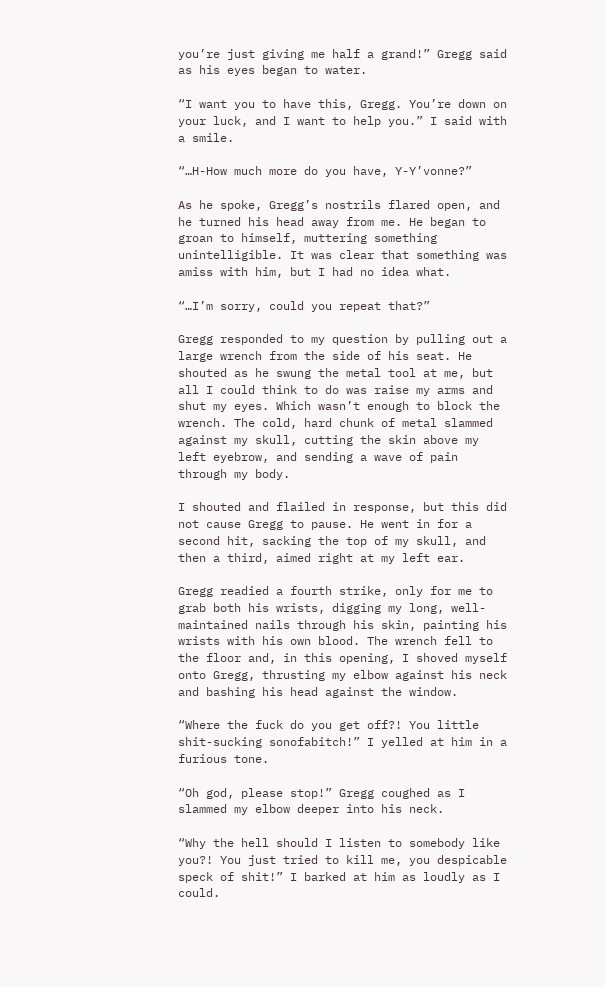you’re just giving me half a grand!” Gregg said as his eyes began to water.

“I want you to have this, Gregg. You’re down on your luck, and I want to help you.” I said with a smile.

“…H-How much more do you have, Y-Y’vonne?”

As he spoke, Gregg’s nostrils flared open, and he turned his head away from me. He began to groan to himself, muttering something unintelligible. It was clear that something was amiss with him, but I had no idea what.

“…I’m sorry, could you repeat that?”

Gregg responded to my question by pulling out a large wrench from the side of his seat. He shouted as he swung the metal tool at me, but all I could think to do was raise my arms and shut my eyes. Which wasn’t enough to block the wrench. The cold, hard chunk of metal slammed against my skull, cutting the skin above my left eyebrow, and sending a wave of pain through my body.

I shouted and flailed in response, but this did not cause Gregg to pause. He went in for a second hit, sacking the top of my skull, and then a third, aimed right at my left ear.

Gregg readied a fourth strike, only for me to grab both his wrists, digging my long, well-maintained nails through his skin, painting his wrists with his own blood. The wrench fell to the floor and, in this opening, I shoved myself onto Gregg, thrusting my elbow against his neck and bashing his head against the window.

“Where the fuck do you get off?! You little shit-sucking sonofabitch!” I yelled at him in a furious tone.

“Oh god, please stop!” Gregg coughed as I slammed my elbow deeper into his neck.

“Why the hell should I listen to somebody like you?! You just tried to kill me, you despicable speck of shit!” I barked at him as loudly as I could.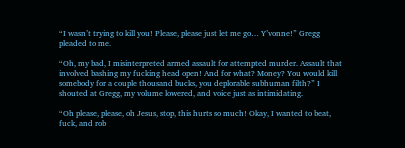“I wasn’t trying to kill you! Please, please just let me go… Y’vonne!” Gregg pleaded to me.

“Oh, my bad, I misinterpreted armed assault for attempted murder. Assault that involved bashing my fucking head open! And for what? Money? You would kill somebody for a couple thousand bucks, you deplorable subhuman filth?” I shouted at Gregg, my volume lowered, and voice just as intimidating.

“Oh please, please, oh Jesus, stop, this hurts so much! Okay, I wanted to beat, fuck, and rob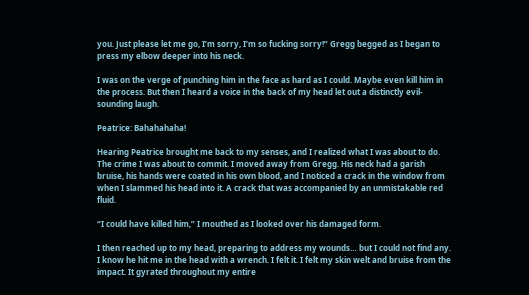you. Just please let me go, I’m sorry, I’m so fucking sorry!” Gregg begged as I began to press my elbow deeper into his neck.

I was on the verge of punching him in the face as hard as I could. Maybe even kill him in the process. But then I heard a voice in the back of my head let out a distinctly evil-sounding laugh.

Peatrice: Bahahahaha!

Hearing Peatrice brought me back to my senses, and I realized what I was about to do. The crime I was about to commit. I moved away from Gregg. His neck had a garish bruise, his hands were coated in his own blood, and I noticed a crack in the window from when I slammed his head into it. A crack that was accompanied by an unmistakable red fluid.

“I could have killed him,” I mouthed as I looked over his damaged form.

I then reached up to my head, preparing to address my wounds… but I could not find any. I know he hit me in the head with a wrench. I felt it. I felt my skin welt and bruise from the impact. It gyrated throughout my entire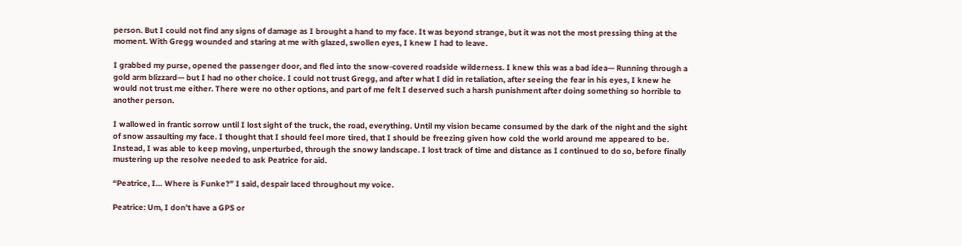person. But I could not find any signs of damage as I brought a hand to my face. It was beyond strange, but it was not the most pressing thing at the moment. With Gregg wounded and staring at me with glazed, swollen eyes, I knew I had to leave.

I grabbed my purse, opened the passenger door, and fled into the snow-covered roadside wilderness. I knew this was a bad idea— Running through a gold arm blizzard— but I had no other choice. I could not trust Gregg, and after what I did in retaliation, after seeing the fear in his eyes, I knew he would not trust me either. There were no other options, and part of me felt I deserved such a harsh punishment after doing something so horrible to another person.

I wallowed in frantic sorrow until I lost sight of the truck, the road, everything. Until my vision became consumed by the dark of the night and the sight of snow assaulting my face. I thought that I should feel more tired, that I should be freezing given how cold the world around me appeared to be. Instead, I was able to keep moving, unperturbed, through the snowy landscape. I lost track of time and distance as I continued to do so, before finally mustering up the resolve needed to ask Peatrice for aid.

“Peatrice, I… Where is Funke?” I said, despair laced throughout my voice.

Peatrice: Um, I don’t have a GPS or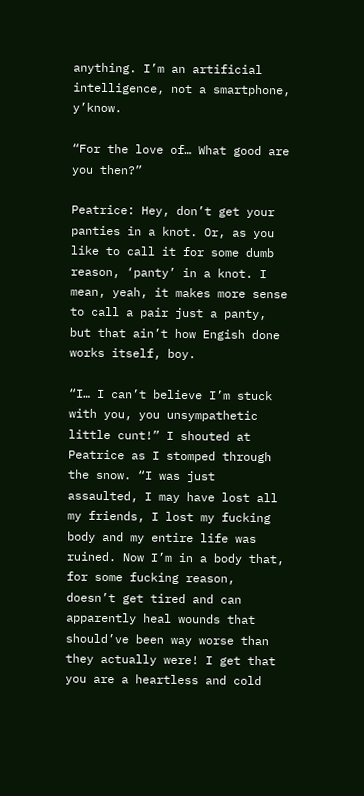anything. I’m an artificial intelligence, not a smartphone, y’know.

“For the love of… What good are you then?”

Peatrice: Hey, don’t get your panties in a knot. Or, as you like to call it for some dumb reason, ‘panty’ in a knot. I mean, yeah, it makes more sense to call a pair just a panty, but that ain’t how Engish done works itself, boy.

“I… I can’t believe I’m stuck with you, you unsympathetic little cunt!” I shouted at Peatrice as I stomped through the snow. “I was just assaulted, I may have lost all my friends, I lost my fucking body and my entire life was ruined. Now I’m in a body that, for some fucking reason, doesn’t get tired and can apparently heal wounds that should’ve been way worse than they actually were! I get that you are a heartless and cold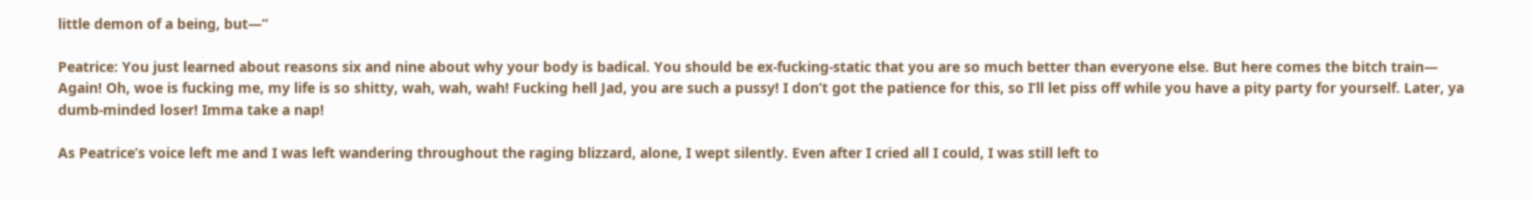little demon of a being, but—”

Peatrice: You just learned about reasons six and nine about why your body is badical. You should be ex-fucking-static that you are so much better than everyone else. But here comes the bitch train— Again! Oh, woe is fucking me, my life is so shitty, wah, wah, wah! Fucking hell Jad, you are such a pussy! I don’t got the patience for this, so I’ll let piss off while you have a pity party for yourself. Later, ya dumb-minded loser! Imma take a nap!

As Peatrice’s voice left me and I was left wandering throughout the raging blizzard, alone, I wept silently. Even after I cried all I could, I was still left to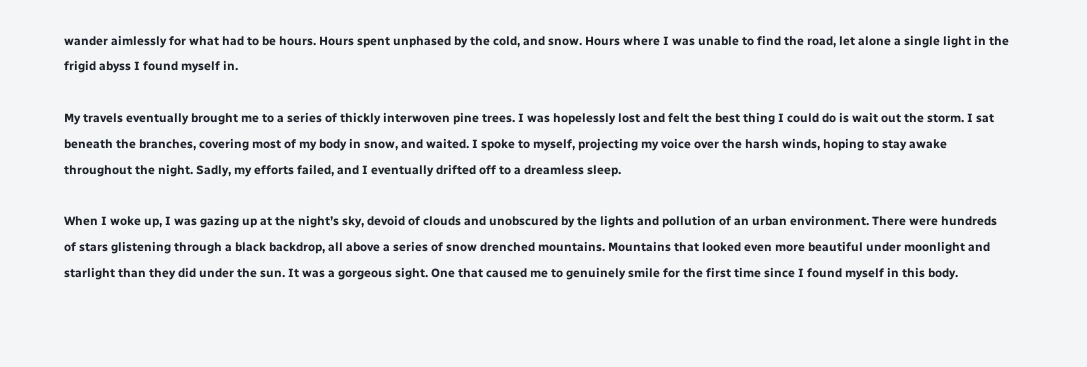wander aimlessly for what had to be hours. Hours spent unphased by the cold, and snow. Hours where I was unable to find the road, let alone a single light in the frigid abyss I found myself in.

My travels eventually brought me to a series of thickly interwoven pine trees. I was hopelessly lost and felt the best thing I could do is wait out the storm. I sat beneath the branches, covering most of my body in snow, and waited. I spoke to myself, projecting my voice over the harsh winds, hoping to stay awake throughout the night. Sadly, my efforts failed, and I eventually drifted off to a dreamless sleep.

When I woke up, I was gazing up at the night’s sky, devoid of clouds and unobscured by the lights and pollution of an urban environment. There were hundreds of stars glistening through a black backdrop, all above a series of snow drenched mountains. Mountains that looked even more beautiful under moonlight and starlight than they did under the sun. It was a gorgeous sight. One that caused me to genuinely smile for the first time since I found myself in this body.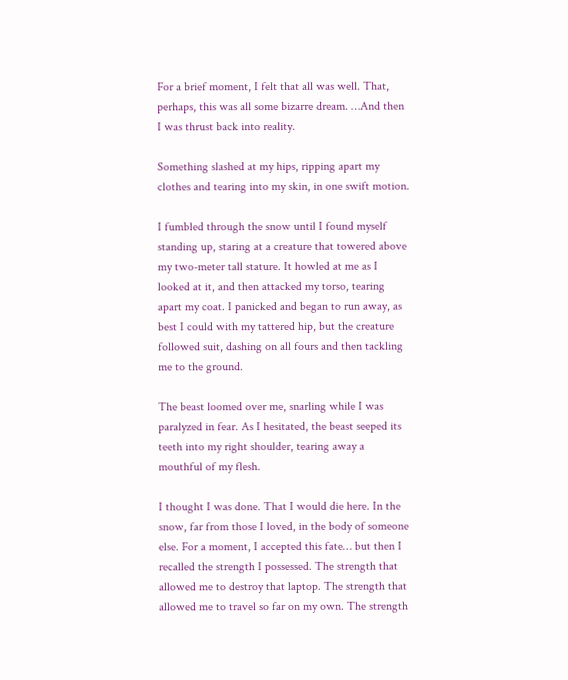For a brief moment, I felt that all was well. That, perhaps, this was all some bizarre dream. …And then I was thrust back into reality.

Something slashed at my hips, ripping apart my clothes and tearing into my skin, in one swift motion.

I fumbled through the snow until I found myself standing up, staring at a creature that towered above my two-meter tall stature. It howled at me as I looked at it, and then attacked my torso, tearing apart my coat. I panicked and began to run away, as best I could with my tattered hip, but the creature followed suit, dashing on all fours and then tackling me to the ground.

The beast loomed over me, snarling while I was paralyzed in fear. As I hesitated, the beast seeped its teeth into my right shoulder, tearing away a mouthful of my flesh.

I thought I was done. That I would die here. In the snow, far from those I loved, in the body of someone else. For a moment, I accepted this fate… but then I recalled the strength I possessed. The strength that allowed me to destroy that laptop. The strength that allowed me to travel so far on my own. The strength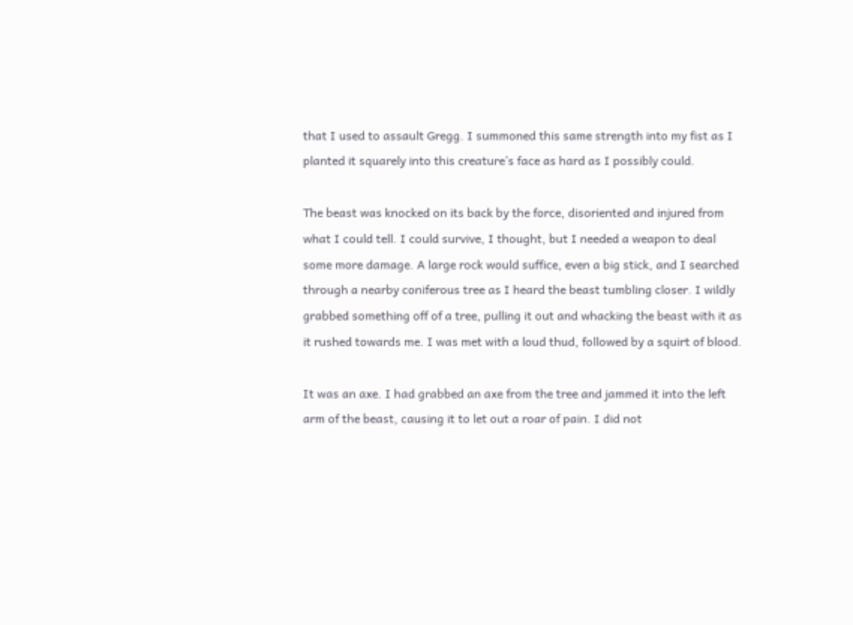that I used to assault Gregg. I summoned this same strength into my fist as I planted it squarely into this creature’s face as hard as I possibly could.

The beast was knocked on its back by the force, disoriented and injured from what I could tell. I could survive, I thought, but I needed a weapon to deal some more damage. A large rock would suffice, even a big stick, and I searched through a nearby coniferous tree as I heard the beast tumbling closer. I wildly grabbed something off of a tree, pulling it out and whacking the beast with it as it rushed towards me. I was met with a loud thud, followed by a squirt of blood.

It was an axe. I had grabbed an axe from the tree and jammed it into the left arm of the beast, causing it to let out a roar of pain. I did not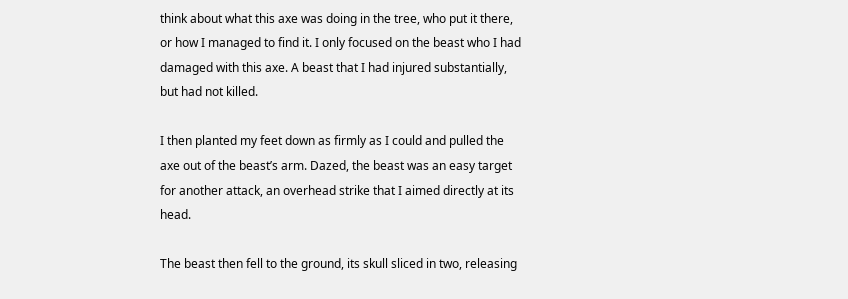think about what this axe was doing in the tree, who put it there, or how I managed to find it. I only focused on the beast who I had damaged with this axe. A beast that I had injured substantially, but had not killed.

I then planted my feet down as firmly as I could and pulled the axe out of the beast’s arm. Dazed, the beast was an easy target for another attack, an overhead strike that I aimed directly at its head.

The beast then fell to the ground, its skull sliced in two, releasing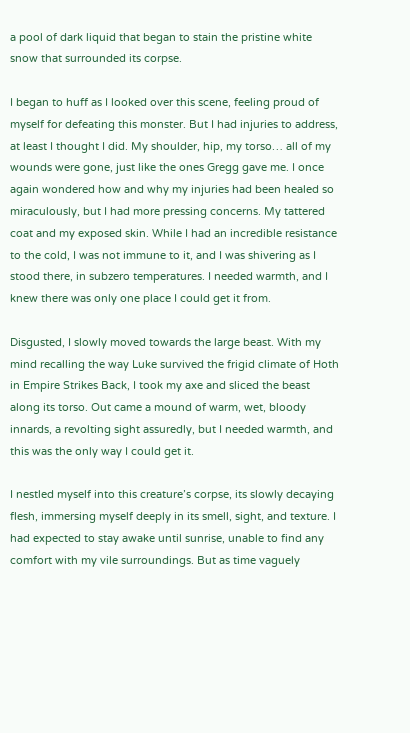a pool of dark liquid that began to stain the pristine white snow that surrounded its corpse.

I began to huff as I looked over this scene, feeling proud of myself for defeating this monster. But I had injuries to address, at least I thought I did. My shoulder, hip, my torso… all of my wounds were gone, just like the ones Gregg gave me. I once again wondered how and why my injuries had been healed so miraculously, but I had more pressing concerns. My tattered coat and my exposed skin. While I had an incredible resistance to the cold, I was not immune to it, and I was shivering as I stood there, in subzero temperatures. I needed warmth, and I knew there was only one place I could get it from.

Disgusted, I slowly moved towards the large beast. With my mind recalling the way Luke survived the frigid climate of Hoth in Empire Strikes Back, I took my axe and sliced the beast along its torso. Out came a mound of warm, wet, bloody innards, a revolting sight assuredly, but I needed warmth, and this was the only way I could get it.

I nestled myself into this creature’s corpse, its slowly decaying flesh, immersing myself deeply in its smell, sight, and texture. I had expected to stay awake until sunrise, unable to find any comfort with my vile surroundings. But as time vaguely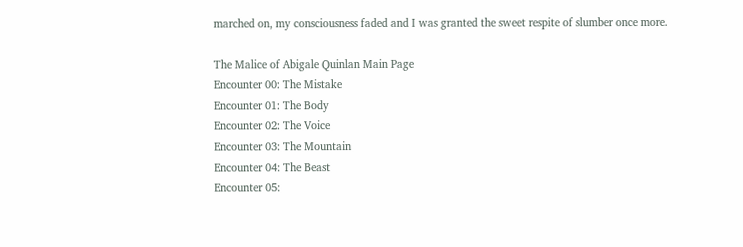marched on, my consciousness faded and I was granted the sweet respite of slumber once more.

The Malice of Abigale Quinlan Main Page
Encounter 00: The Mistake
Encounter 01: The Body
Encounter 02: The Voice
Encounter 03: The Mountain
Encounter 04: The Beast
Encounter 05: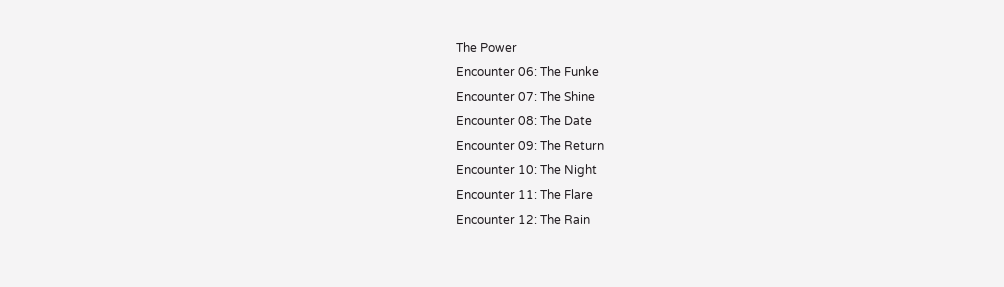The Power
Encounter 06: The Funke
Encounter 07: The Shine
Encounter 08: The Date
Encounter 09: The Return
Encounter 10: The Night
Encounter 11: The Flare
Encounter 12: The Rain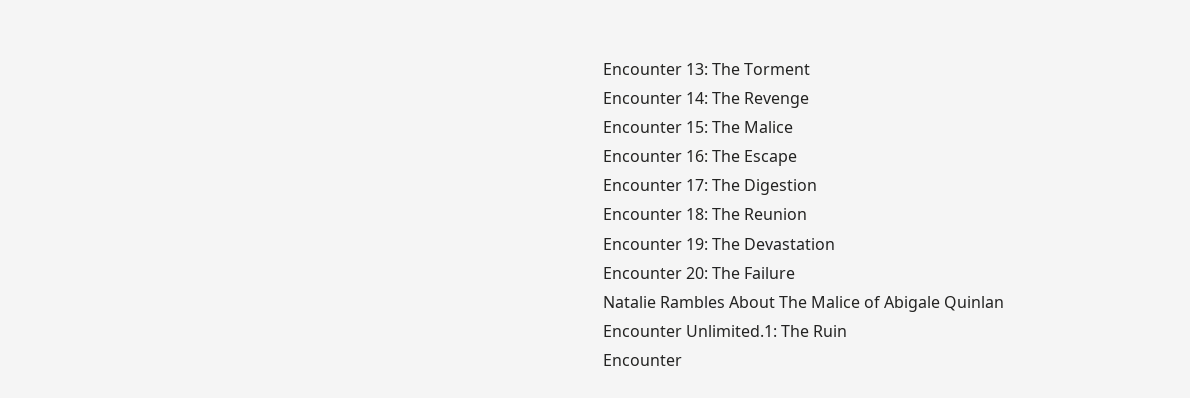Encounter 13: The Torment
Encounter 14: The Revenge
Encounter 15: The Malice
Encounter 16: The Escape
Encounter 17: The Digestion
Encounter 18: The Reunion
Encounter 19: The Devastation
Encounter 20: The Failure
Natalie Rambles About The Malice of Abigale Quinlan
Encounter Unlimited.1: The Ruin
Encounter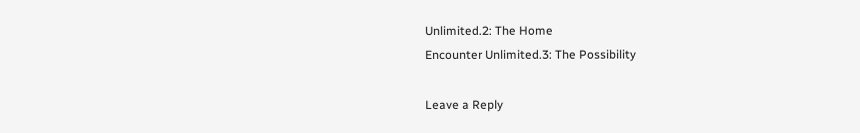Unlimited.2: The Home
Encounter Unlimited.3: The Possibility

Leave a Reply